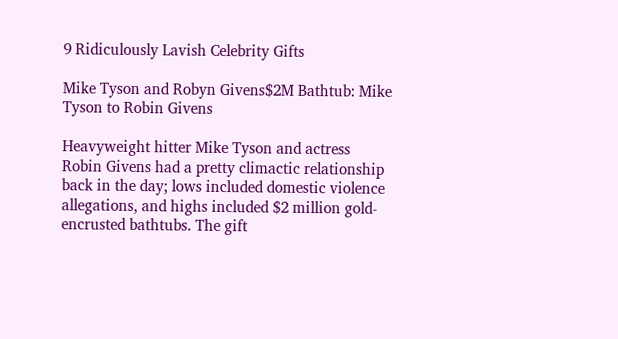9 Ridiculously Lavish Celebrity Gifts

Mike Tyson and Robyn Givens$2M Bathtub: Mike Tyson to Robin Givens

Heavyweight hitter Mike Tyson and actress Robin Givens had a pretty climactic relationship back in the day; lows included domestic violence allegations, and highs included $2 million gold-encrusted bathtubs. The gift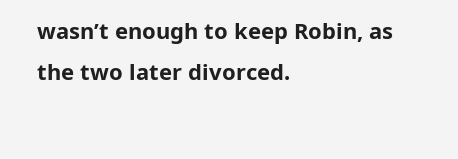wasn’t enough to keep Robin, as the two later divorced.